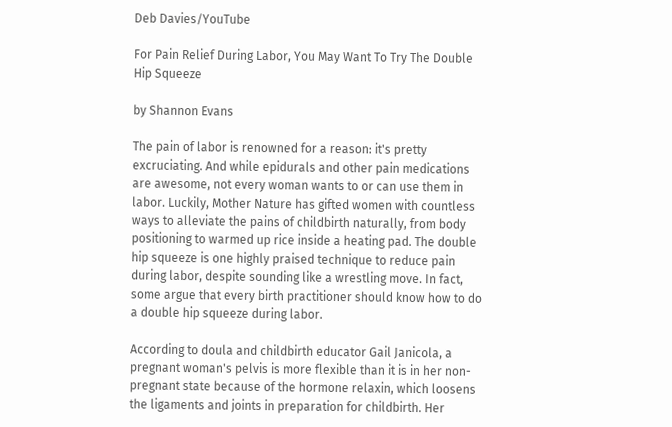Deb Davies/YouTube

For Pain Relief During Labor, You May Want To Try The Double Hip Squeeze

by Shannon Evans

The pain of labor is renowned for a reason: it's pretty excruciating. And while epidurals and other pain medications are awesome, not every woman wants to or can use them in labor. Luckily, Mother Nature has gifted women with countless ways to alleviate the pains of childbirth naturally, from body positioning to warmed up rice inside a heating pad. The double hip squeeze is one highly praised technique to reduce pain during labor, despite sounding like a wrestling move. In fact, some argue that every birth practitioner should know how to do a double hip squeeze during labor.

According to doula and childbirth educator Gail Janicola, a pregnant woman's pelvis is more flexible than it is in her non-pregnant state because of the hormone relaxin, which loosens the ligaments and joints in preparation for childbirth. Her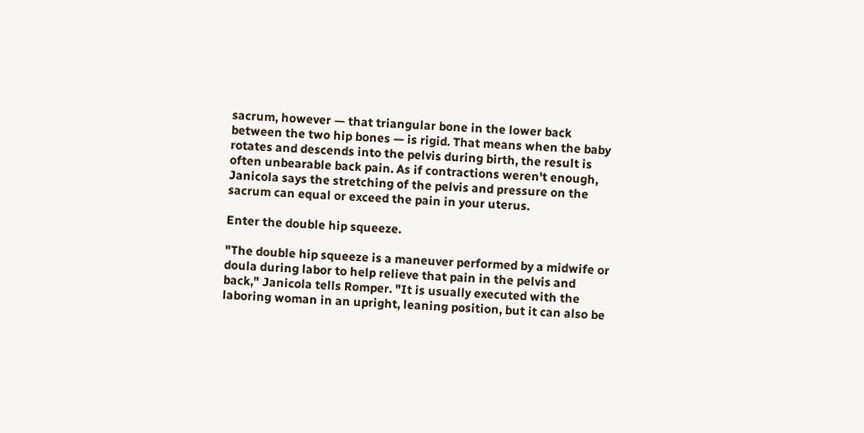sacrum, however — that triangular bone in the lower back between the two hip bones — is rigid. That means when the baby rotates and descends into the pelvis during birth, the result is often unbearable back pain. As if contractions weren't enough, Janicola says the stretching of the pelvis and pressure on the sacrum can equal or exceed the pain in your uterus.

Enter the double hip squeeze.

"The double hip squeeze is a maneuver performed by a midwife or doula during labor to help relieve that pain in the pelvis and back," Janicola tells Romper. "It is usually executed with the laboring woman in an upright, leaning position, but it can also be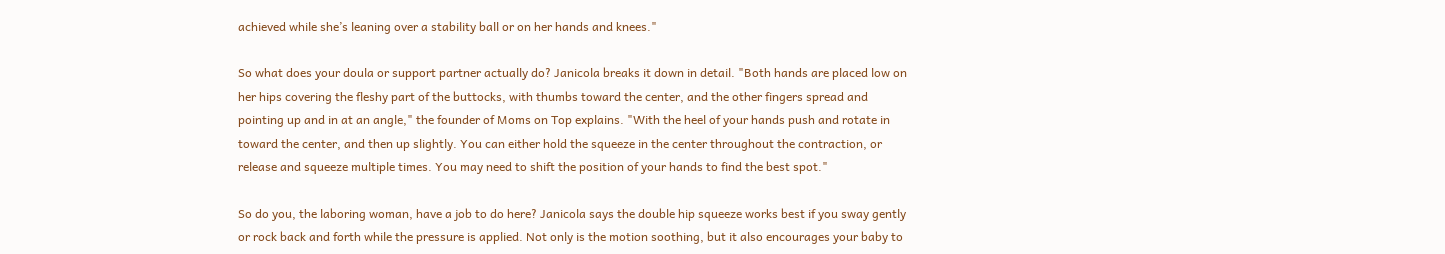achieved while she’s leaning over a stability ball or on her hands and knees."

So what does your doula or support partner actually do? Janicola breaks it down in detail. "Both hands are placed low on her hips covering the fleshy part of the buttocks, with thumbs toward the center, and the other fingers spread and pointing up and in at an angle," the founder of Moms on Top explains. "With the heel of your hands push and rotate in toward the center, and then up slightly. You can either hold the squeeze in the center throughout the contraction, or release and squeeze multiple times. You may need to shift the position of your hands to find the best spot."

So do you, the laboring woman, have a job to do here? Janicola says the double hip squeeze works best if you sway gently or rock back and forth while the pressure is applied. Not only is the motion soothing, but it also encourages your baby to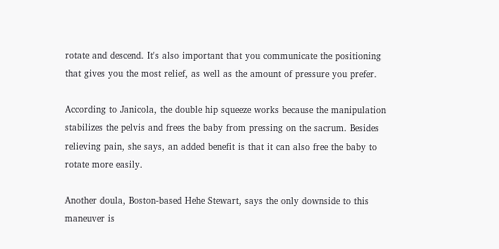rotate and descend. It's also important that you communicate the positioning that gives you the most relief, as well as the amount of pressure you prefer.

According to Janicola, the double hip squeeze works because the manipulation stabilizes the pelvis and frees the baby from pressing on the sacrum. Besides relieving pain, she says, an added benefit is that it can also free the baby to rotate more easily.

Another doula, Boston-based Hehe Stewart, says the only downside to this maneuver is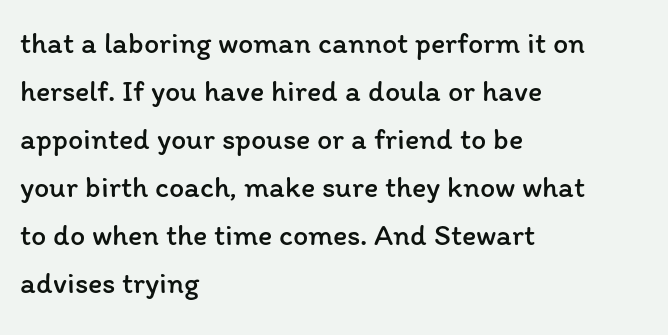that a laboring woman cannot perform it on herself. If you have hired a doula or have appointed your spouse or a friend to be your birth coach, make sure they know what to do when the time comes. And Stewart advises trying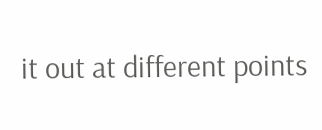it out at different points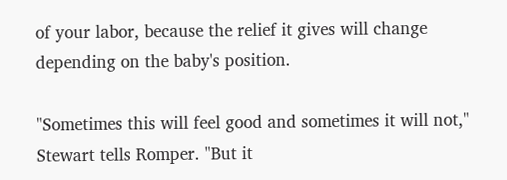of your labor, because the relief it gives will change depending on the baby's position.

"Sometimes this will feel good and sometimes it will not," Stewart tells Romper. "But it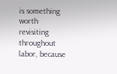is something worth revisiting throughout labor, because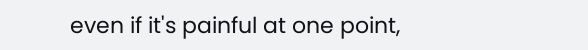even if it's painful at one point,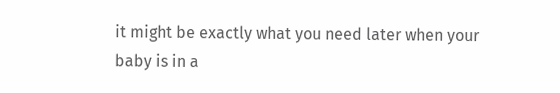it might be exactly what you need later when your baby is in a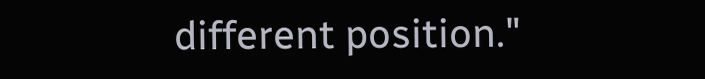different position."